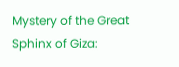Mystery of the Great Sphinx of Giza: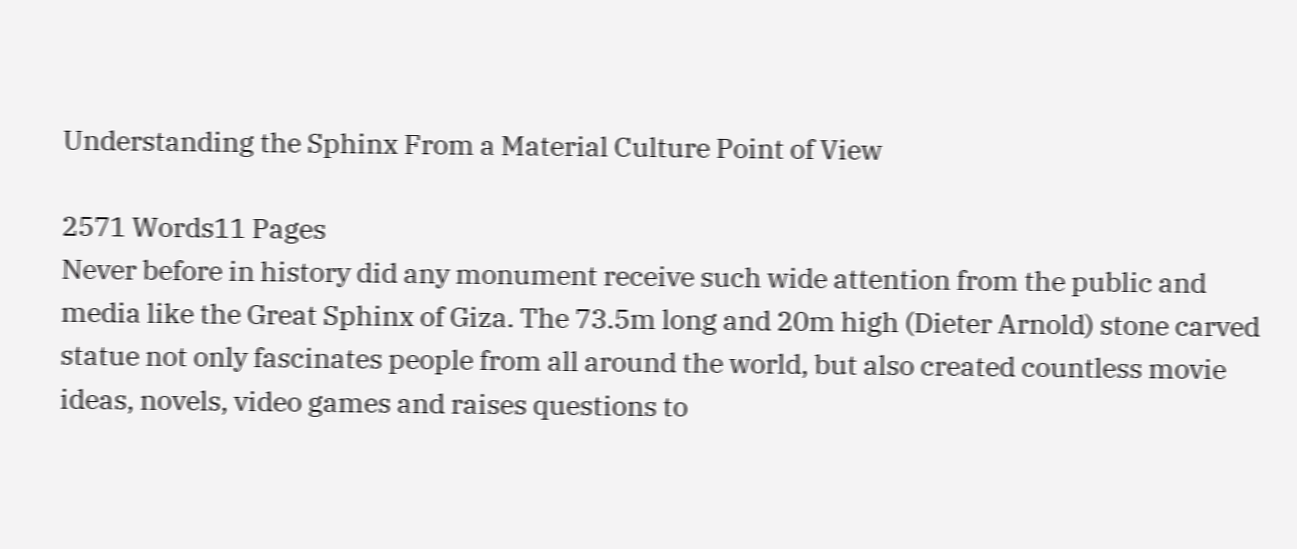Understanding the Sphinx From a Material Culture Point of View

2571 Words11 Pages
Never before in history did any monument receive such wide attention from the public and media like the Great Sphinx of Giza. The 73.5m long and 20m high (Dieter Arnold) stone carved statue not only fascinates people from all around the world, but also created countless movie ideas, novels, video games and raises questions to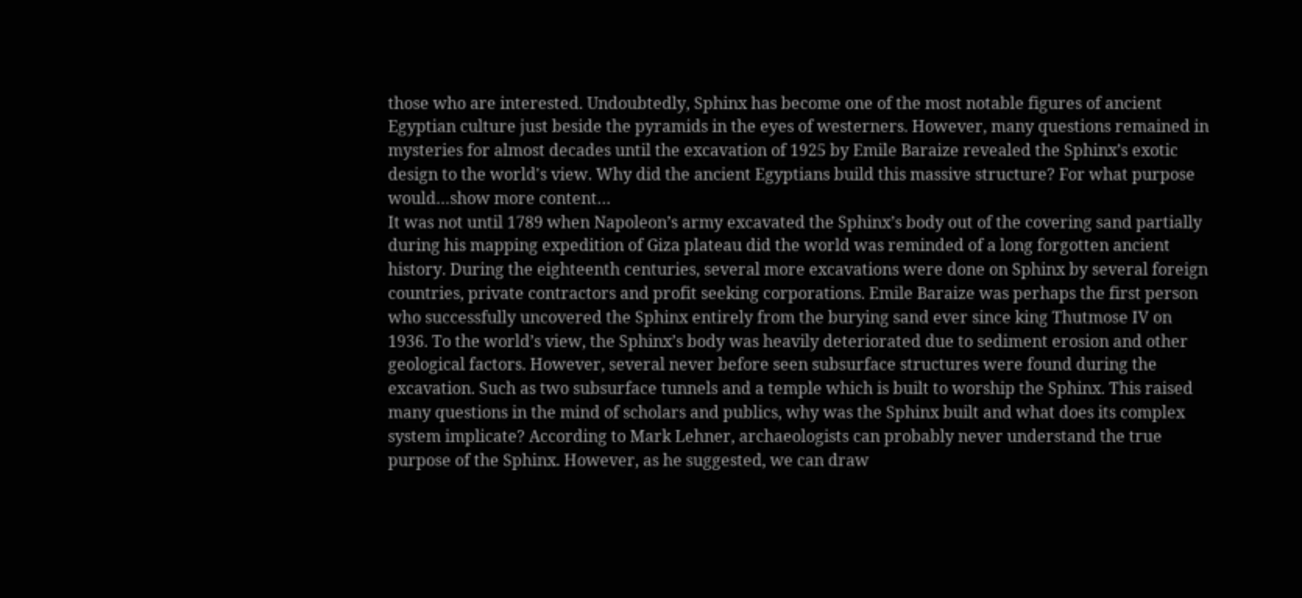those who are interested. Undoubtedly, Sphinx has become one of the most notable figures of ancient Egyptian culture just beside the pyramids in the eyes of westerners. However, many questions remained in mysteries for almost decades until the excavation of 1925 by Emile Baraize revealed the Sphinx’s exotic design to the world's view. Why did the ancient Egyptians build this massive structure? For what purpose would…show more content…
It was not until 1789 when Napoleon’s army excavated the Sphinx’s body out of the covering sand partially during his mapping expedition of Giza plateau did the world was reminded of a long forgotten ancient history. During the eighteenth centuries, several more excavations were done on Sphinx by several foreign countries, private contractors and profit seeking corporations. Emile Baraize was perhaps the first person who successfully uncovered the Sphinx entirely from the burying sand ever since king Thutmose IV on 1936. To the world’s view, the Sphinx’s body was heavily deteriorated due to sediment erosion and other geological factors. However, several never before seen subsurface structures were found during the excavation. Such as two subsurface tunnels and a temple which is built to worship the Sphinx. This raised many questions in the mind of scholars and publics, why was the Sphinx built and what does its complex system implicate? According to Mark Lehner, archaeologists can probably never understand the true purpose of the Sphinx. However, as he suggested, we can draw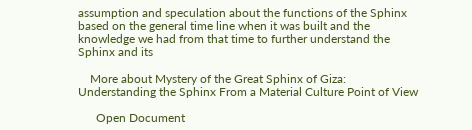assumption and speculation about the functions of the Sphinx based on the general time line when it was built and the knowledge we had from that time to further understand the Sphinx and its

    More about Mystery of the Great Sphinx of Giza: Understanding the Sphinx From a Material Culture Point of View

      Open Document